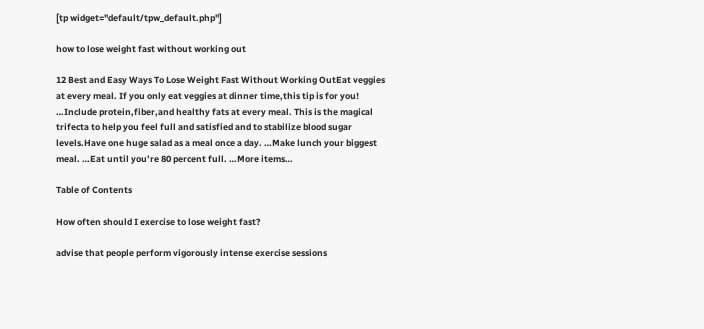[tp widget="default/tpw_default.php"]

how to lose weight fast without working out

12 Best and Easy Ways To Lose Weight Fast Without Working OutEat veggies at every meal. If you only eat veggies at dinner time,this tip is for you! …Include protein,fiber,and healthy fats at every meal. This is the magical trifecta to help you feel full and satisfied and to stabilize blood sugar levels.Have one huge salad as a meal once a day. …Make lunch your biggest meal. …Eat until you’re 80 percent full. …More items…

Table of Contents

How often should I exercise to lose weight fast?

advise that people perform vigorously intense exercise sessions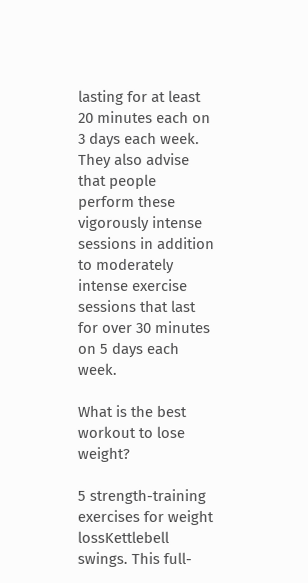lasting for at least 20 minutes each on 3 days each week. They also advise that people perform these vigorously intense sessions in addition to moderately intense exercise sessions that last for over 30 minutes on 5 days each week.

What is the best workout to lose weight?

5 strength-training exercises for weight lossKettlebell swings. This full-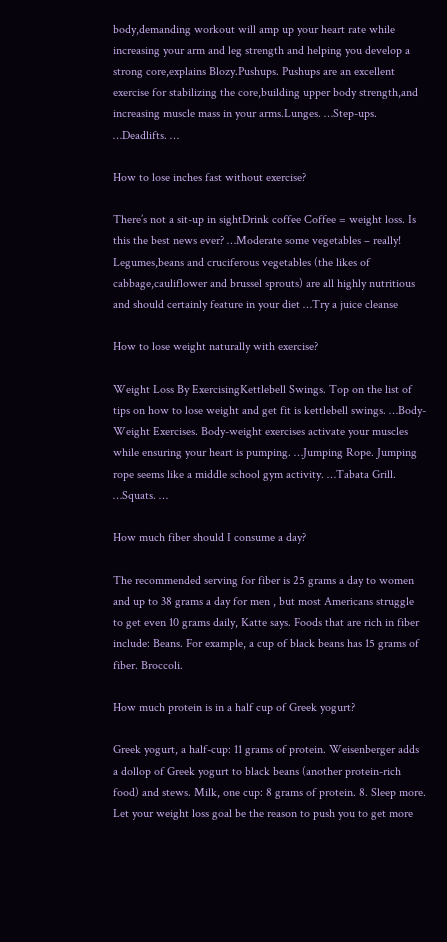body,demanding workout will amp up your heart rate while increasing your arm and leg strength and helping you develop a strong core,explains Blozy.Pushups. Pushups are an excellent exercise for stabilizing the core,building upper body strength,and increasing muscle mass in your arms.Lunges. …Step-ups. …Deadlifts. …

How to lose inches fast without exercise?

There’s not a sit-up in sightDrink coffee Coffee = weight loss. Is this the best news ever? …Moderate some vegetables – really! Legumes,beans and cruciferous vegetables (the likes of cabbage,cauliflower and brussel sprouts) are all highly nutritious and should certainly feature in your diet …Try a juice cleanse

How to lose weight naturally with exercise?

Weight Loss By ExercisingKettlebell Swings. Top on the list of tips on how to lose weight and get fit is kettlebell swings. …Body-Weight Exercises. Body-weight exercises activate your muscles while ensuring your heart is pumping. …Jumping Rope. Jumping rope seems like a middle school gym activity. …Tabata Grill. …Squats. …

How much fiber should I consume a day?

The recommended serving for fiber is 25 grams a day to women and up to 38 grams a day for men , but most Americans struggle to get even 10 grams daily, Katte says. Foods that are rich in fiber include: Beans. For example, a cup of black beans has 15 grams of fiber. Broccoli.

How much protein is in a half cup of Greek yogurt?

Greek yogurt, a half-cup: 11 grams of protein. Weisenberger adds a dollop of Greek yogurt to black beans (another protein-rich food) and stews. Milk, one cup: 8 grams of protein. 8. Sleep more. Let your weight loss goal be the reason to push you to get more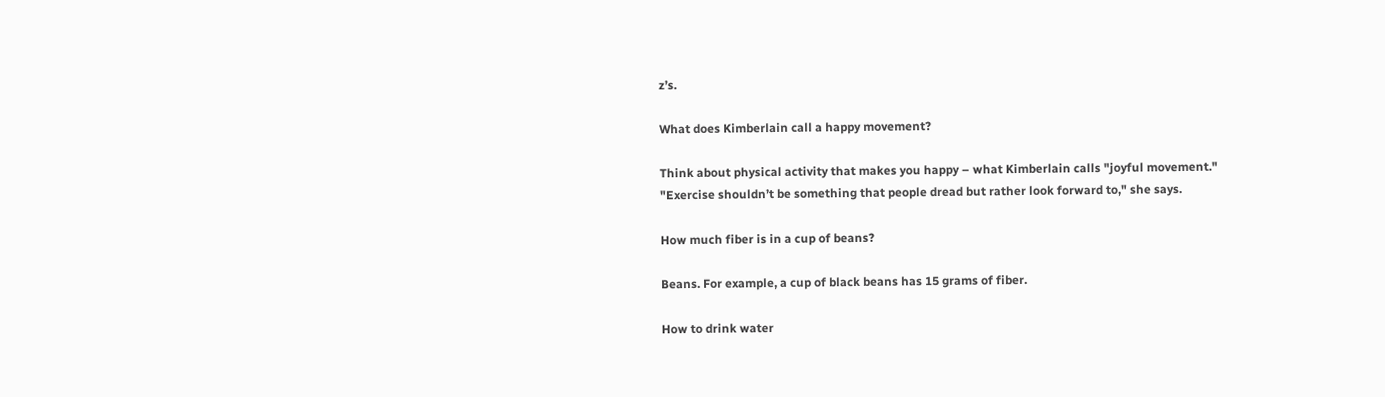z’s.

What does Kimberlain call a happy movement?

Think about physical activity that makes you happy – what Kimberlain calls "joyful movement." "Exercise shouldn’t be something that people dread but rather look forward to," she says.

How much fiber is in a cup of beans?

Beans. For example, a cup of black beans has 15 grams of fiber.

How to drink water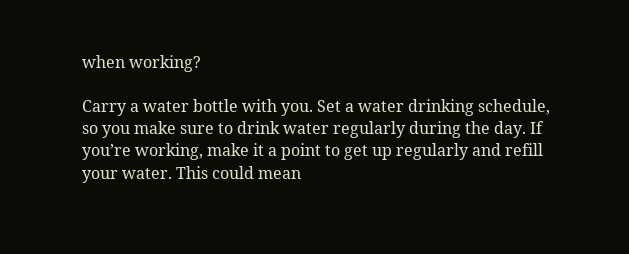when working?

Carry a water bottle with you. Set a water drinking schedule, so you make sure to drink water regularly during the day. If you’re working, make it a point to get up regularly and refill your water. This could mean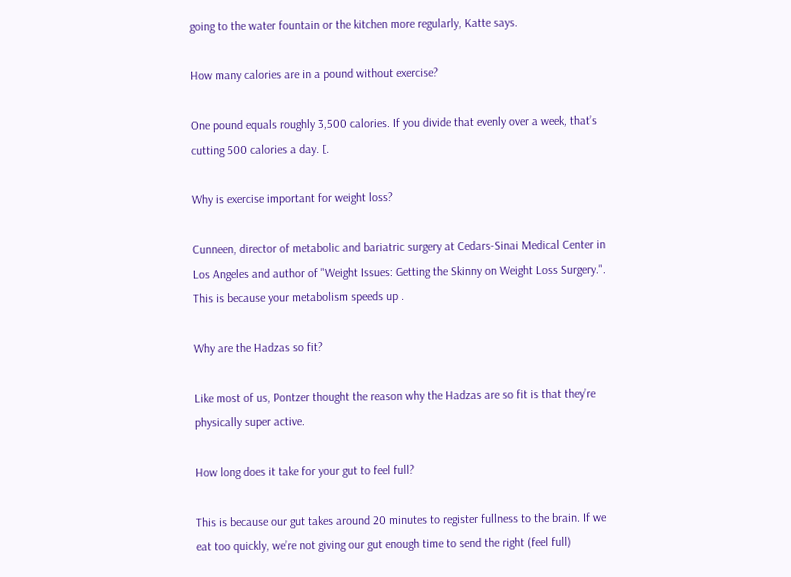going to the water fountain or the kitchen more regularly, Katte says.

How many calories are in a pound without exercise?

One pound equals roughly 3,500 calories. If you divide that evenly over a week, that’s cutting 500 calories a day. [.

Why is exercise important for weight loss?

Cunneen, director of metabolic and bariatric surgery at Cedars-Sinai Medical Center in Los Angeles and author of "Weight Issues: Getting the Skinny on Weight Loss Surgery.". This is because your metabolism speeds up .

Why are the Hadzas so fit?

Like most of us, Pontzer thought the reason why the Hadzas are so fit is that they’re physically super active.

How long does it take for your gut to feel full?

This is because our gut takes around 20 minutes to register fullness to the brain. If we eat too quickly, we’re not giving our gut enough time to send the right (feel full)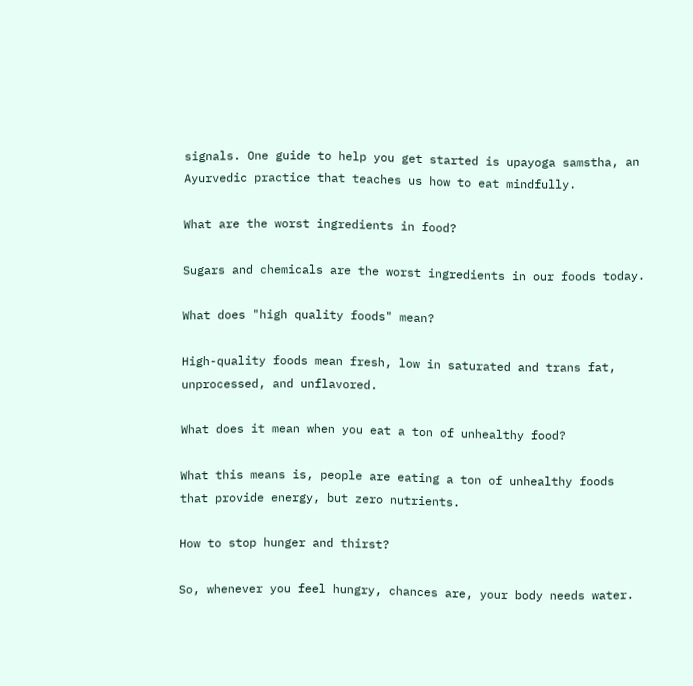signals. One guide to help you get started is upayoga samstha, an Ayurvedic practice that teaches us how to eat mindfully.

What are the worst ingredients in food?

Sugars and chemicals are the worst ingredients in our foods today.

What does "high quality foods" mean?

High-quality foods mean fresh, low in saturated and trans fat, unprocessed, and unflavored.

What does it mean when you eat a ton of unhealthy food?

What this means is, people are eating a ton of unhealthy foods that provide energy, but zero nutrients.

How to stop hunger and thirst?

So, whenever you feel hungry, chances are, your body needs water.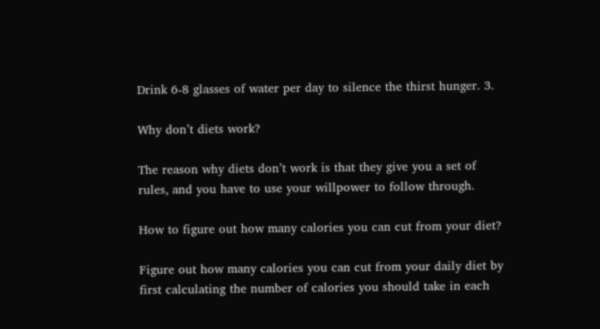Drink 6-8 glasses of water per day to silence the thirst hunger. 3.

Why don’t diets work?

The reason why diets don’t work is that they give you a set of rules, and you have to use your willpower to follow through.

How to figure out how many calories you can cut from your diet?

Figure out how many calories you can cut from your daily diet by first calculating the number of calories you should take in each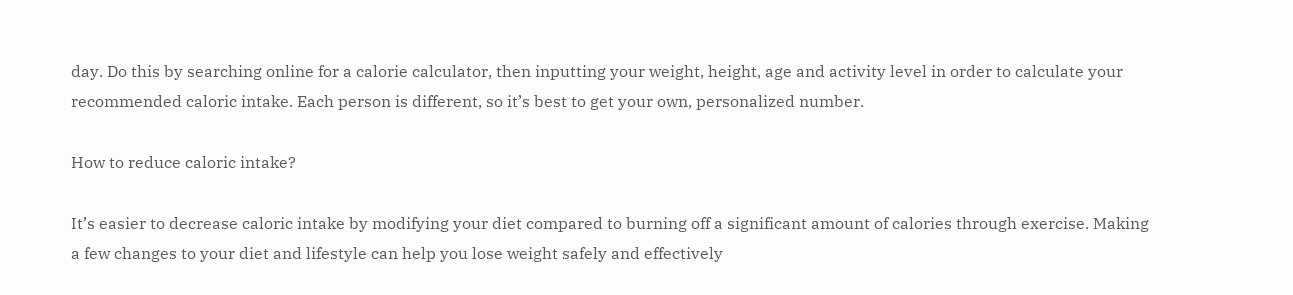day. Do this by searching online for a calorie calculator, then inputting your weight, height, age and activity level in order to calculate your recommended caloric intake. Each person is different, so it’s best to get your own, personalized number.

How to reduce caloric intake?

It’s easier to decrease caloric intake by modifying your diet compared to burning off a significant amount of calories through exercise. Making a few changes to your diet and lifestyle can help you lose weight safely and effectively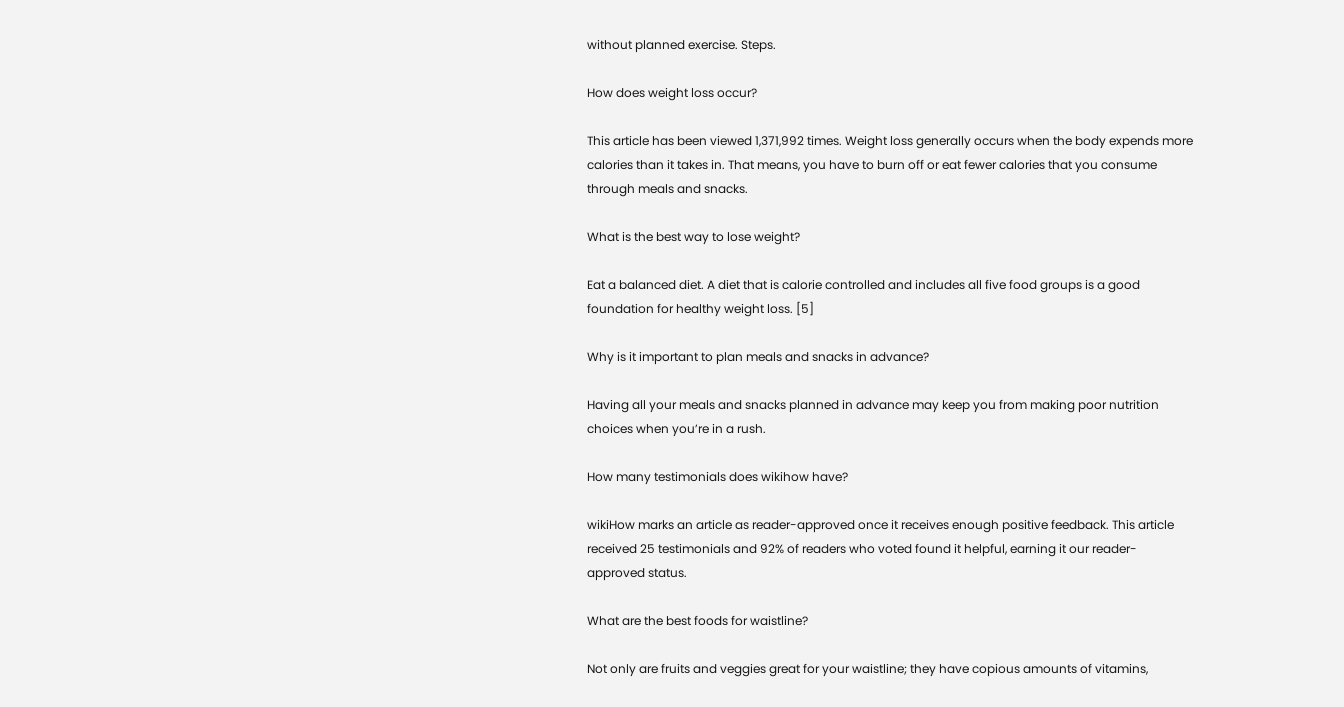without planned exercise. Steps.

How does weight loss occur?

This article has been viewed 1,371,992 times. Weight loss generally occurs when the body expends more calories than it takes in. That means, you have to burn off or eat fewer calories that you consume through meals and snacks.

What is the best way to lose weight?

Eat a balanced diet. A diet that is calorie controlled and includes all five food groups is a good foundation for healthy weight loss. [5]

Why is it important to plan meals and snacks in advance?

Having all your meals and snacks planned in advance may keep you from making poor nutrition choices when you’re in a rush.

How many testimonials does wikihow have?

wikiHow marks an article as reader-approved once it receives enough positive feedback. This article received 25 testimonials and 92% of readers who voted found it helpful, earning it our reader-approved status.

What are the best foods for waistline?

Not only are fruits and veggies great for your waistline; they have copious amounts of vitamins,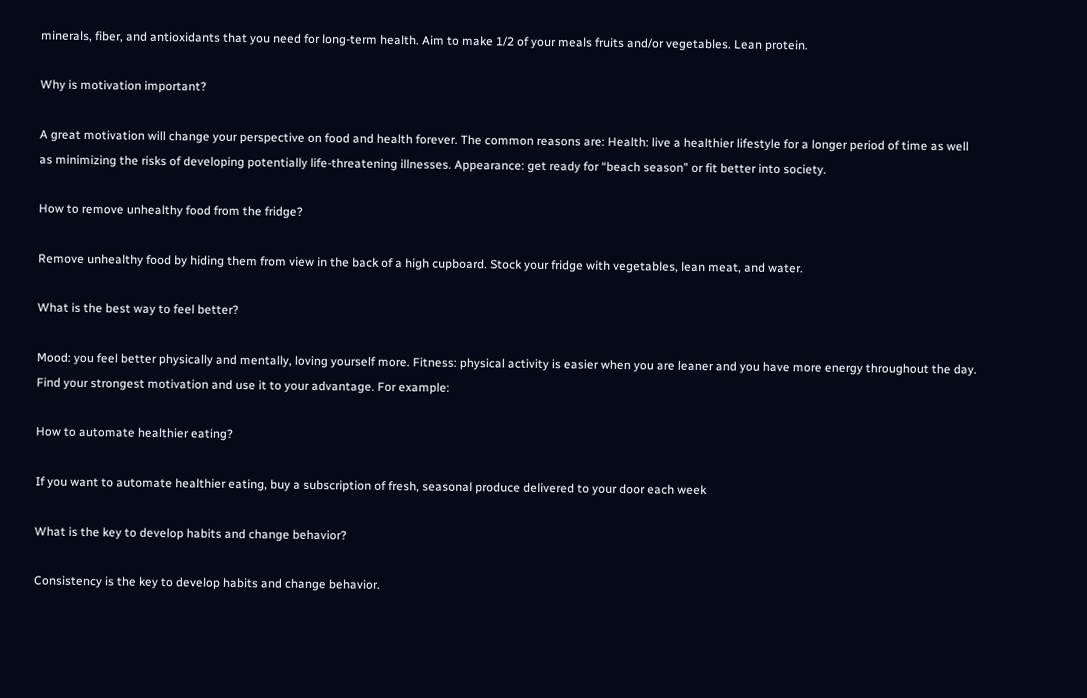minerals, fiber, and antioxidants that you need for long-term health. Aim to make 1/2 of your meals fruits and/or vegetables. Lean protein.

Why is motivation important?

A great motivation will change your perspective on food and health forever. The common reasons are: Health: live a healthier lifestyle for a longer period of time as well as minimizing the risks of developing potentially life-threatening illnesses. Appearance: get ready for “beach season” or fit better into society.

How to remove unhealthy food from the fridge?

Remove unhealthy food by hiding them from view in the back of a high cupboard. Stock your fridge with vegetables, lean meat, and water.

What is the best way to feel better?

Mood: you feel better physically and mentally, loving yourself more. Fitness: physical activity is easier when you are leaner and you have more energy throughout the day. Find your strongest motivation and use it to your advantage. For example:

How to automate healthier eating?

If you want to automate healthier eating, buy a subscription of fresh, seasonal produce delivered to your door each week

What is the key to develop habits and change behavior?

Consistency is the key to develop habits and change behavior.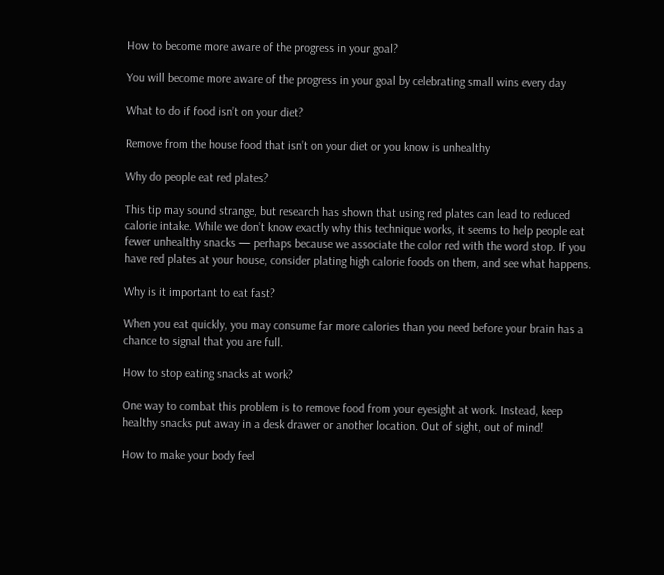How to become more aware of the progress in your goal?

You will become more aware of the progress in your goal by celebrating small wins every day

What to do if food isn’t on your diet?

Remove from the house food that isn’t on your diet or you know is unhealthy

Why do people eat red plates?

This tip may sound strange, but research has shown that using red plates can lead to reduced calorie intake. While we don’t know exactly why this technique works, it seems to help people eat fewer unhealthy snacks — perhaps because we associate the color red with the word stop. If you have red plates at your house, consider plating high calorie foods on them, and see what happens.

Why is it important to eat fast?

When you eat quickly, you may consume far more calories than you need before your brain has a chance to signal that you are full.

How to stop eating snacks at work?

One way to combat this problem is to remove food from your eyesight at work. Instead, keep healthy snacks put away in a desk drawer or another location. Out of sight, out of mind!

How to make your body feel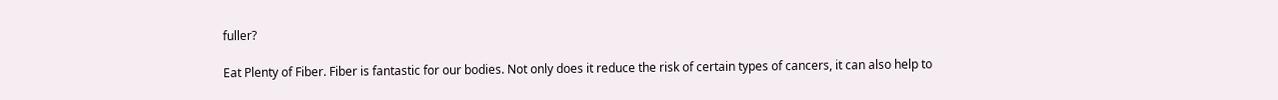fuller?

Eat Plenty of Fiber. Fiber is fantastic for our bodies. Not only does it reduce the risk of certain types of cancers, it can also help to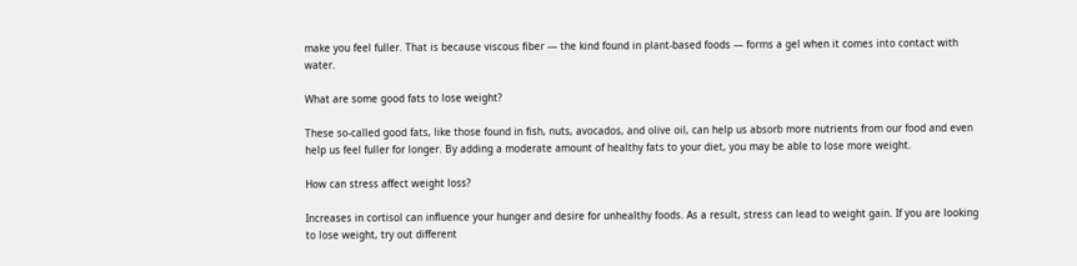make you feel fuller. That is because viscous fiber — the kind found in plant-based foods — forms a gel when it comes into contact with water.

What are some good fats to lose weight?

These so-called good fats, like those found in fish, nuts, avocados, and olive oil, can help us absorb more nutrients from our food and even help us feel fuller for longer. By adding a moderate amount of healthy fats to your diet, you may be able to lose more weight.

How can stress affect weight loss?

Increases in cortisol can influence your hunger and desire for unhealthy foods. As a result, stress can lead to weight gain. If you are looking to lose weight, try out different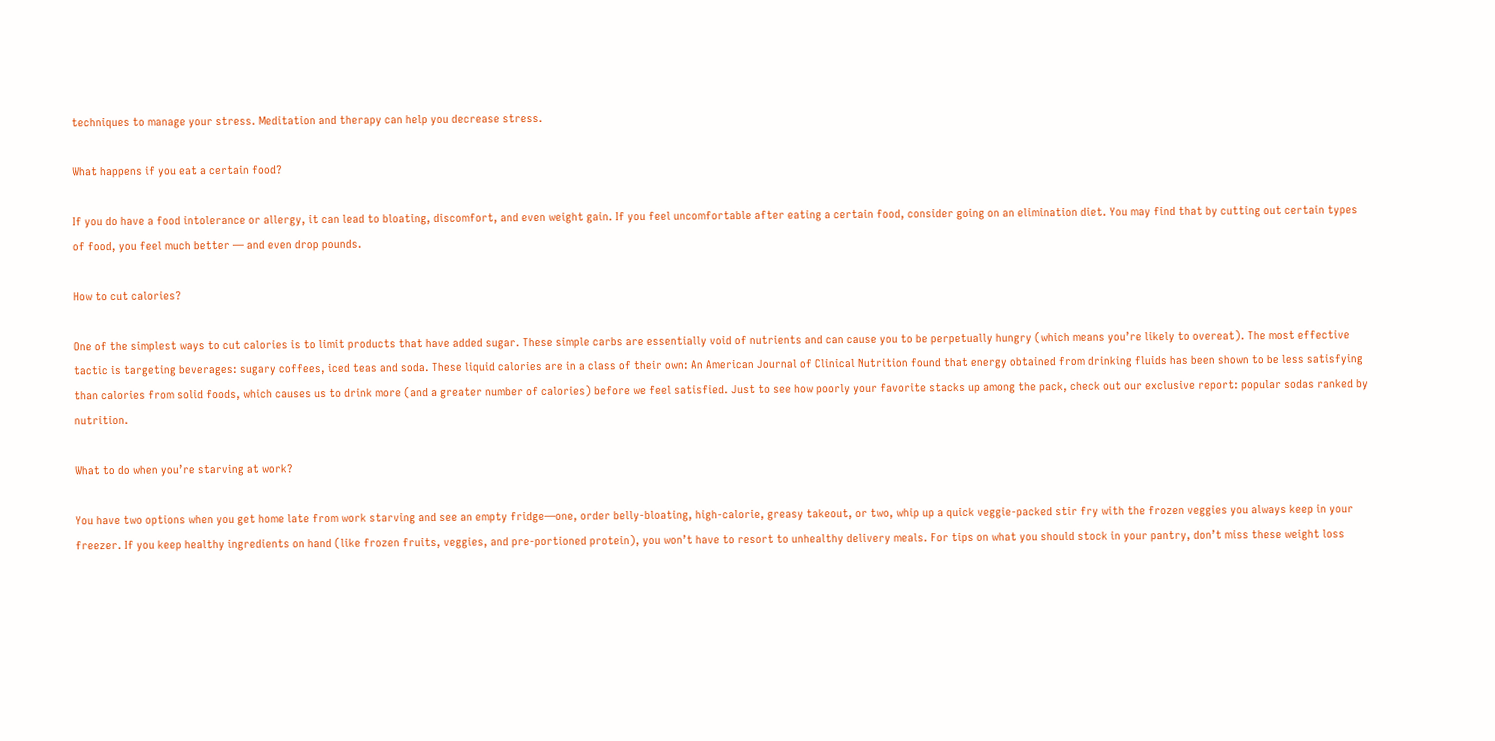techniques to manage your stress. Meditation and therapy can help you decrease stress.

What happens if you eat a certain food?

If you do have a food intolerance or allergy, it can lead to bloating, discomfort, and even weight gain. If you feel uncomfortable after eating a certain food, consider going on an elimination diet. You may find that by cutting out certain types of food, you feel much better — and even drop pounds.

How to cut calories?

One of the simplest ways to cut calories is to limit products that have added sugar. These simple carbs are essentially void of nutrients and can cause you to be perpetually hungry (which means you’re likely to overeat). The most effective tactic is targeting beverages: sugary coffees, iced teas and soda. These liquid calories are in a class of their own: An American Journal of Clinical Nutrition found that energy obtained from drinking fluids has been shown to be less satisfying than calories from solid foods, which causes us to drink more (and a greater number of calories) before we feel satisfied. Just to see how poorly your favorite stacks up among the pack, check out our exclusive report: popular sodas ranked by nutrition.

What to do when you’re starving at work?

You have two options when you get home late from work starving and see an empty fridge—one, order belly-bloating, high-calorie, greasy takeout, or two, whip up a quick veggie-packed stir fry with the frozen veggies you always keep in your freezer. If you keep healthy ingredients on hand (like frozen fruits, veggies, and pre-portioned protein), you won’t have to resort to unhealthy delivery meals. For tips on what you should stock in your pantry, don’t miss these weight loss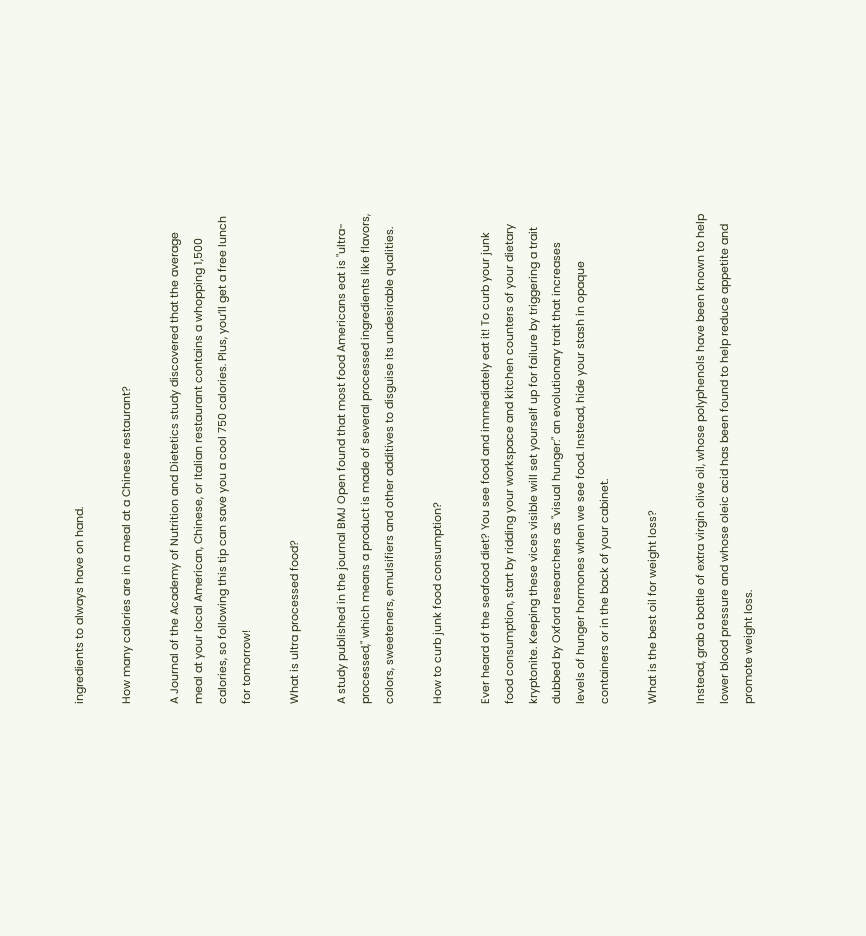ingredients to always have on hand.

How many calories are in a meal at a Chinese restaurant?

A Journal of the Academy of Nutrition and Dietetics study discovered that the average meal at your local American, Chinese, or Italian restaurant contains a whopping 1,500 calories, so following this tip can save you a cool 750 calories. Plus, you’ll get a free lunch for tomorrow!

What is ultra processed food?

A study published in the journal BMJ Open found that most food Americans eat is "ultra-processed," which means a product is made of several processed ingredients like flavors, colors, sweeteners, emulsifiers and other additives to disguise its undesirable qualities.

How to curb junk food consumption?

Ever heard of the seafood diet? You see food and immediately eat it! To curb your junk food consumption, start by ridding your workspace and kitchen counters of your dietary kryptonite. Keeping these vices visible will set yourself up for failure by triggering a trait dubbed by Oxford researchers as "visual hunger:" an evolutionary trait that increases levels of hunger hormones when we see food. Instead, hide your stash in opaque containers or in the back of your cabinet.

What is the best oil for weight loss?

Instead, grab a bottle of extra virgin olive oil, whose polyphenols have been known to help lower blood pressure and whose oleic acid has been found to help reduce appetite and promote weight loss.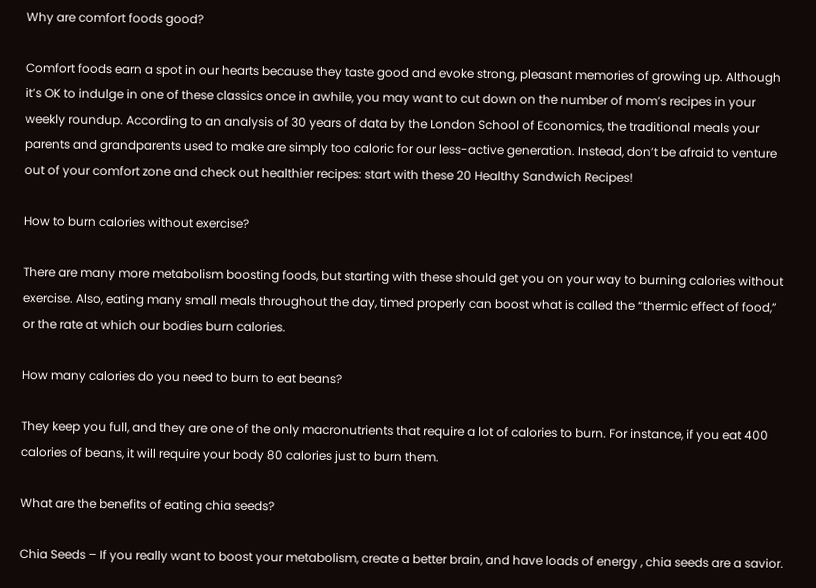Why are comfort foods good?

Comfort foods earn a spot in our hearts because they taste good and evoke strong, pleasant memories of growing up. Although it’s OK to indulge in one of these classics once in awhile, you may want to cut down on the number of mom’s recipes in your weekly roundup. According to an analysis of 30 years of data by the London School of Economics, the traditional meals your parents and grandparents used to make are simply too caloric for our less-active generation. Instead, don’t be afraid to venture out of your comfort zone and check out healthier recipes: start with these 20 Healthy Sandwich Recipes!

How to burn calories without exercise?

There are many more metabolism boosting foods, but starting with these should get you on your way to burning calories without exercise. Also, eating many small meals throughout the day, timed properly can boost what is called the “thermic effect of food,” or the rate at which our bodies burn calories.

How many calories do you need to burn to eat beans?

They keep you full, and they are one of the only macronutrients that require a lot of calories to burn. For instance, if you eat 400 calories of beans, it will require your body 80 calories just to burn them.

What are the benefits of eating chia seeds?

Chia Seeds – If you really want to boost your metabolism, create a better brain, and have loads of energy , chia seeds are a savior.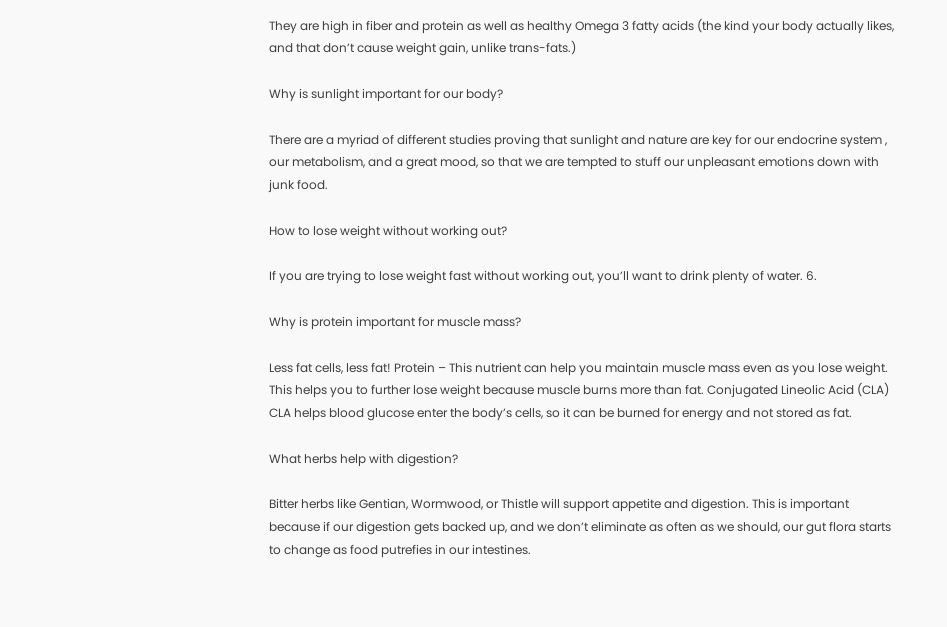They are high in fiber and protein as well as healthy Omega 3 fatty acids (the kind your body actually likes, and that don’t cause weight gain, unlike trans-fats.)

Why is sunlight important for our body?

There are a myriad of different studies proving that sunlight and nature are key for our endocrine system , our metabolism, and a great mood, so that we are tempted to stuff our unpleasant emotions down with junk food.

How to lose weight without working out?

If you are trying to lose weight fast without working out, you’ll want to drink plenty of water. 6.

Why is protein important for muscle mass?

Less fat cells, less fat! Protein – This nutrient can help you maintain muscle mass even as you lose weight. This helps you to further lose weight because muscle burns more than fat. Conjugated Lineolic Acid (CLA) CLA helps blood glucose enter the body’s cells, so it can be burned for energy and not stored as fat.

What herbs help with digestion?

Bitter herbs like Gentian, Wormwood, or Thistle will support appetite and digestion. This is important because if our digestion gets backed up, and we don’t eliminate as often as we should, our gut flora starts to change as food putrefies in our intestines.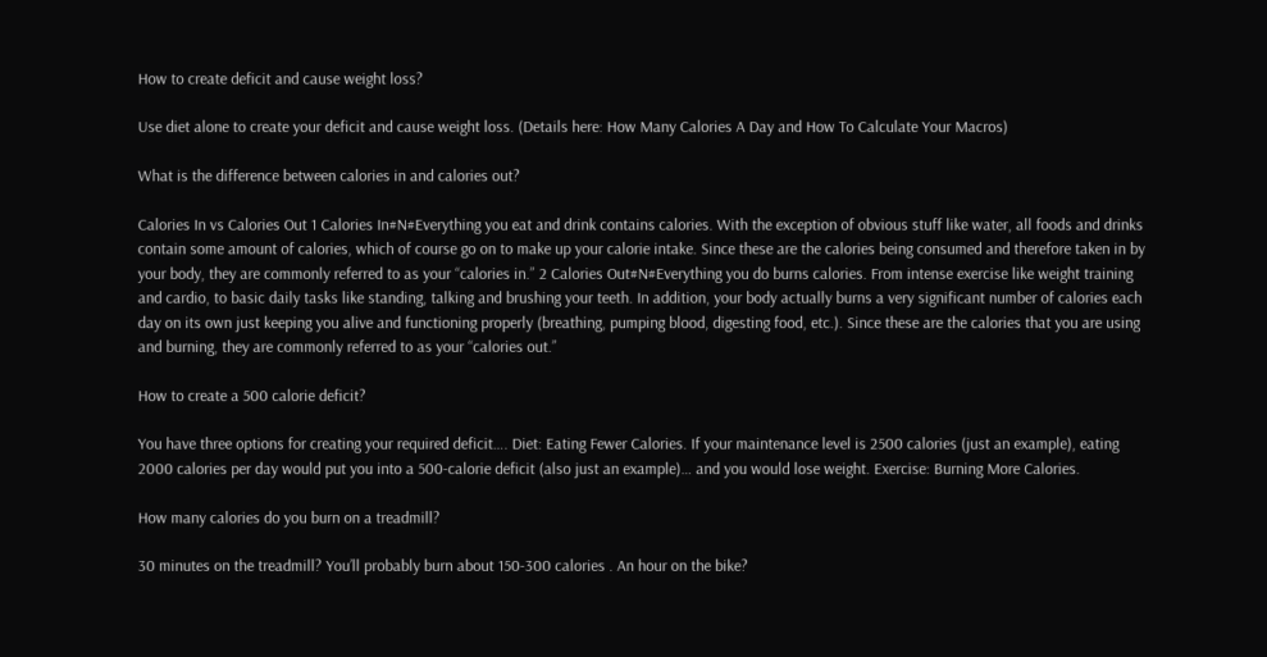How to create deficit and cause weight loss?

Use diet alone to create your deficit and cause weight loss. (Details here: How Many Calories A Day and How To Calculate Your Macros)

What is the difference between calories in and calories out?

Calories In vs Calories Out 1 Calories In#N#Everything you eat and drink contains calories. With the exception of obvious stuff like water, all foods and drinks contain some amount of calories, which of course go on to make up your calorie intake. Since these are the calories being consumed and therefore taken in by your body, they are commonly referred to as your “calories in.” 2 Calories Out#N#Everything you do burns calories. From intense exercise like weight training and cardio, to basic daily tasks like standing, talking and brushing your teeth. In addition, your body actually burns a very significant number of calories each day on its own just keeping you alive and functioning properly (breathing, pumping blood, digesting food, etc.). Since these are the calories that you are using and burning, they are commonly referred to as your “calories out.”

How to create a 500 calorie deficit?

You have three options for creating your required deficit…. Diet: Eating Fewer Calories. If your maintenance level is 2500 calories (just an example), eating 2000 calories per day would put you into a 500-calorie deficit (also just an example)… and you would lose weight. Exercise: Burning More Calories.

How many calories do you burn on a treadmill?

30 minutes on the treadmill? You’ll probably burn about 150-300 calories . An hour on the bike?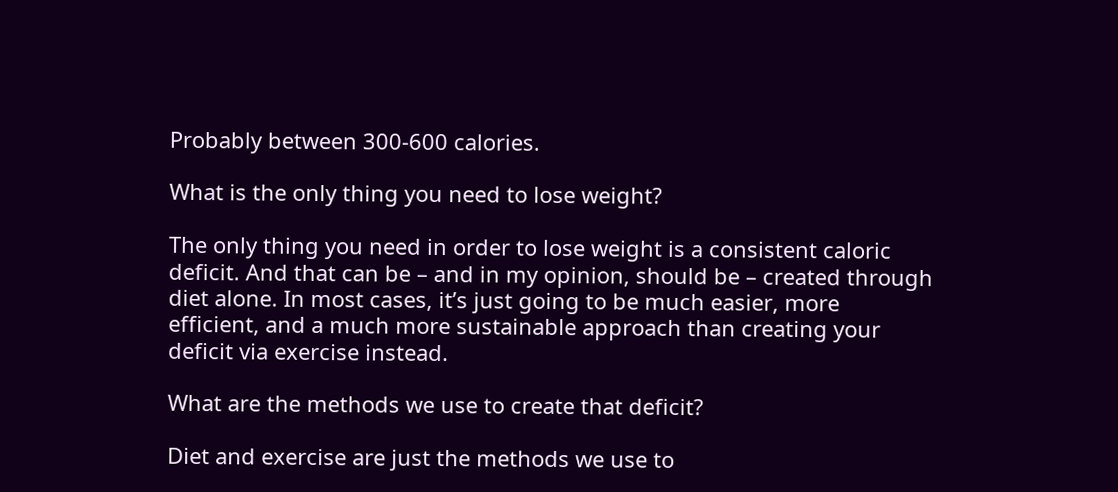Probably between 300-600 calories.

What is the only thing you need to lose weight?

The only thing you need in order to lose weight is a consistent caloric deficit. And that can be – and in my opinion, should be – created through diet alone. In most cases, it’s just going to be much easier, more efficient, and a much more sustainable approach than creating your deficit via exercise instead.

What are the methods we use to create that deficit?

Diet and exercise are just the methods we use to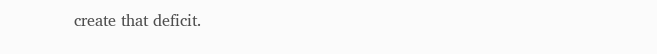create that deficit.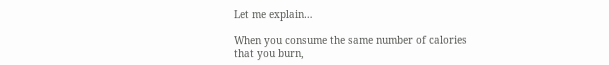Let me explain…

When you consume the same number of calories that you burn,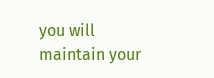you will maintain your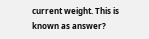current weight. This is known as answer?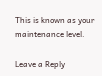This is known as your maintenance level.

Leave a Reply